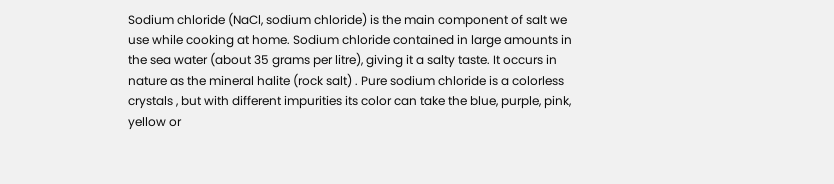Sodium chloride (NaCl, sodium chloride) is the main component of salt we use while cooking at home. Sodium chloride contained in large amounts in the sea water (about 35 grams per litre), giving it a salty taste. It occurs in nature as the mineral halite (rock salt) . Pure sodium chloride is a colorless crystals , but with different impurities its color can take the blue, purple, pink, yellow or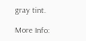gray tint.

More Info: